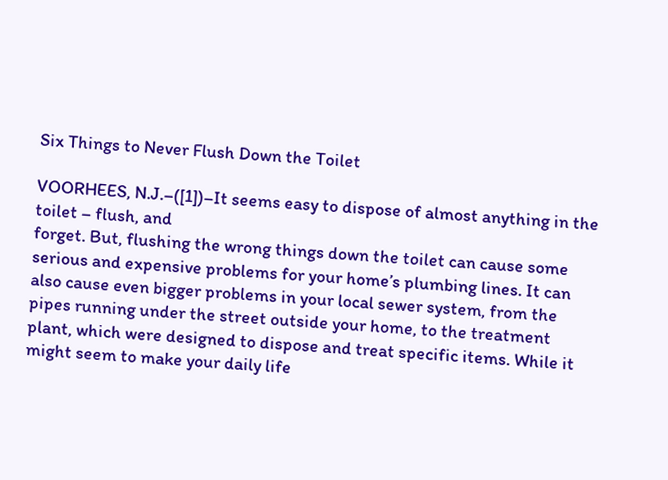Six Things to Never Flush Down the Toilet

VOORHEES, N.J.–([1])–It seems easy to dispose of almost anything in the toilet – flush, and
forget. But, flushing the wrong things down the toilet can cause some
serious and expensive problems for your home’s plumbing lines. It can
also cause even bigger problems in your local sewer system, from the
pipes running under the street outside your home, to the treatment
plant, which were designed to dispose and treat specific items. While it
might seem to make your daily life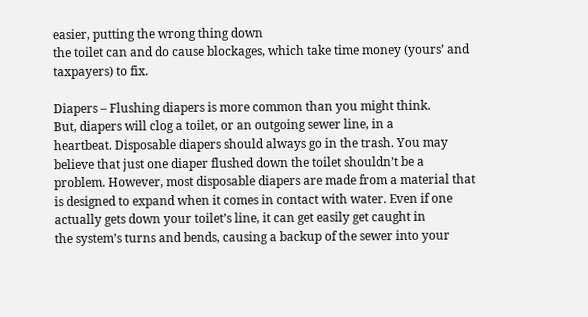easier, putting the wrong thing down
the toilet can and do cause blockages, which take time money (yours’ and
taxpayers) to fix.

Diapers – Flushing diapers is more common than you might think.
But, diapers will clog a toilet, or an outgoing sewer line, in a
heartbeat. Disposable diapers should always go in the trash. You may
believe that just one diaper flushed down the toilet shouldn’t be a
problem. However, most disposable diapers are made from a material that
is designed to expand when it comes in contact with water. Even if one
actually gets down your toilet’s line, it can get easily get caught in
the system’s turns and bends, causing a backup of the sewer into your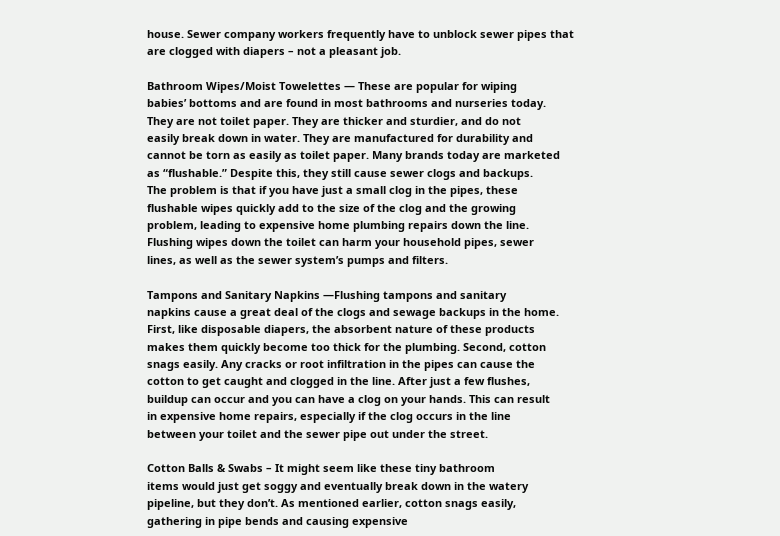house. Sewer company workers frequently have to unblock sewer pipes that
are clogged with diapers – not a pleasant job.

Bathroom Wipes/Moist Towelettes — These are popular for wiping
babies’ bottoms and are found in most bathrooms and nurseries today.
They are not toilet paper. They are thicker and sturdier, and do not
easily break down in water. They are manufactured for durability and
cannot be torn as easily as toilet paper. Many brands today are marketed
as “flushable.” Despite this, they still cause sewer clogs and backups.
The problem is that if you have just a small clog in the pipes, these
flushable wipes quickly add to the size of the clog and the growing
problem, leading to expensive home plumbing repairs down the line.
Flushing wipes down the toilet can harm your household pipes, sewer
lines, as well as the sewer system’s pumps and filters.

Tampons and Sanitary Napkins —Flushing tampons and sanitary
napkins cause a great deal of the clogs and sewage backups in the home.
First, like disposable diapers, the absorbent nature of these products
makes them quickly become too thick for the plumbing. Second, cotton
snags easily. Any cracks or root infiltration in the pipes can cause the
cotton to get caught and clogged in the line. After just a few flushes,
buildup can occur and you can have a clog on your hands. This can result
in expensive home repairs, especially if the clog occurs in the line
between your toilet and the sewer pipe out under the street.

Cotton Balls & Swabs – It might seem like these tiny bathroom
items would just get soggy and eventually break down in the watery
pipeline, but they don’t. As mentioned earlier, cotton snags easily,
gathering in pipe bends and causing expensive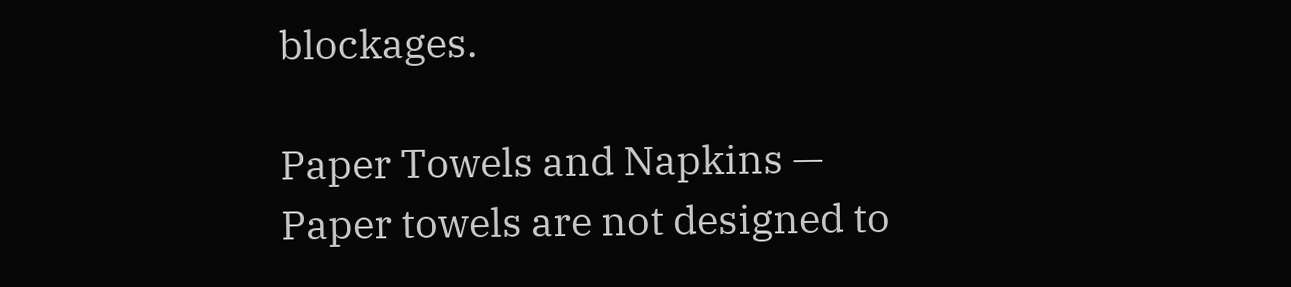blockages.

Paper Towels and Napkins — Paper towels are not designed to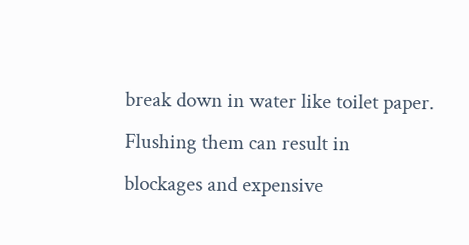break down in water like toilet paper. Flushing them can result in
blockages and expensive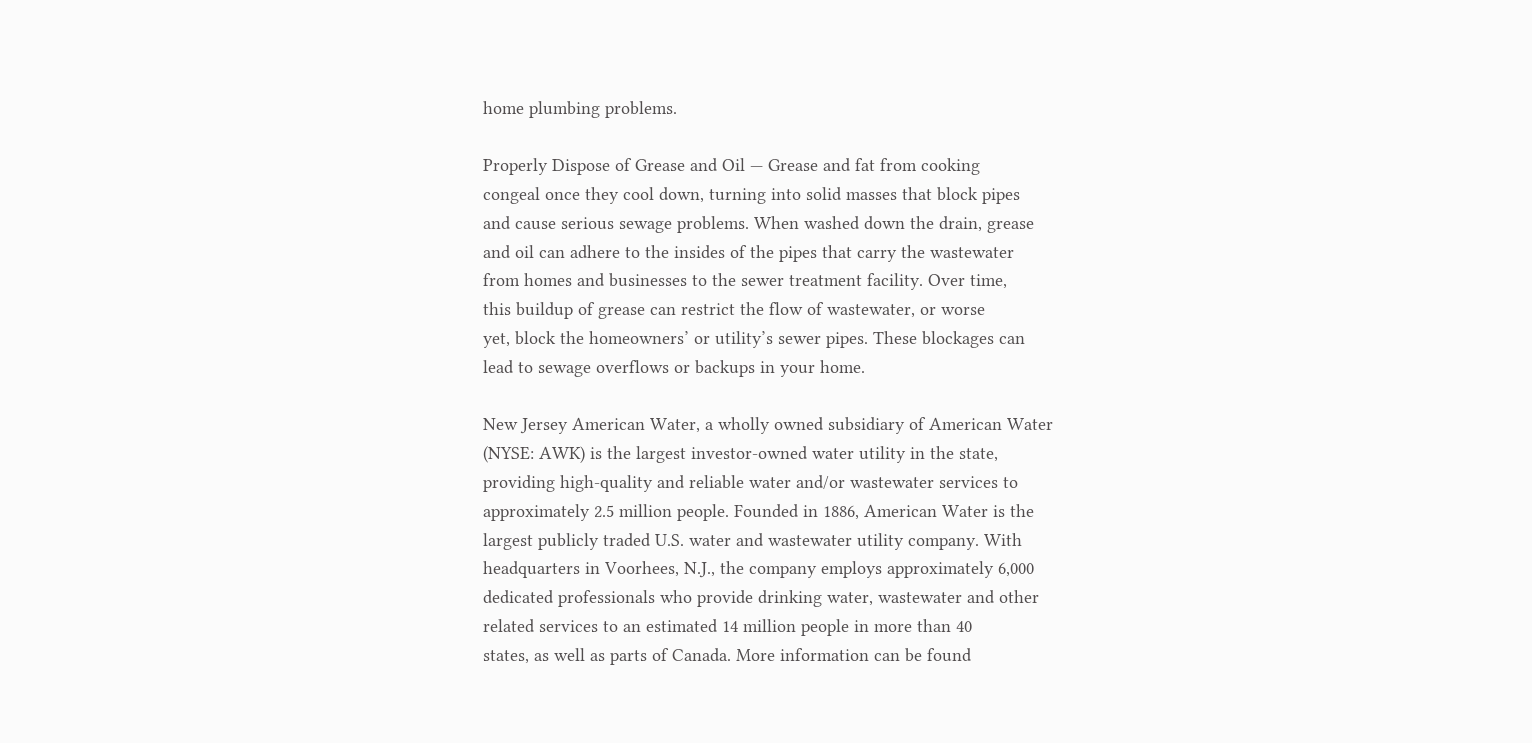home plumbing problems.

Properly Dispose of Grease and Oil — Grease and fat from cooking
congeal once they cool down, turning into solid masses that block pipes
and cause serious sewage problems. When washed down the drain, grease
and oil can adhere to the insides of the pipes that carry the wastewater
from homes and businesses to the sewer treatment facility. Over time,
this buildup of grease can restrict the flow of wastewater, or worse
yet, block the homeowners’ or utility’s sewer pipes. These blockages can
lead to sewage overflows or backups in your home.

New Jersey American Water, a wholly owned subsidiary of American Water
(NYSE: AWK) is the largest investor-owned water utility in the state,
providing high-quality and reliable water and/or wastewater services to
approximately 2.5 million people. Founded in 1886, American Water is the
largest publicly traded U.S. water and wastewater utility company. With
headquarters in Voorhees, N.J., the company employs approximately 6,000
dedicated professionals who provide drinking water, wastewater and other
related services to an estimated 14 million people in more than 40
states, as well as parts of Canada. More information can be found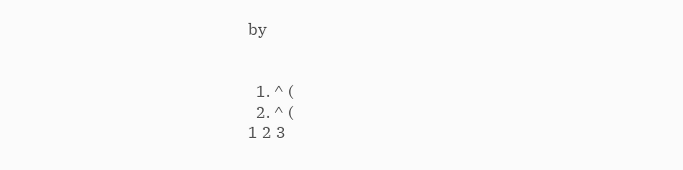by


  1. ^ (
  2. ^ (
1 2 3